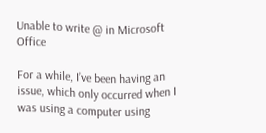Unable to write @ in Microsoft Office

For a while, I’ve been having an issue, which only occurred when I was using a computer using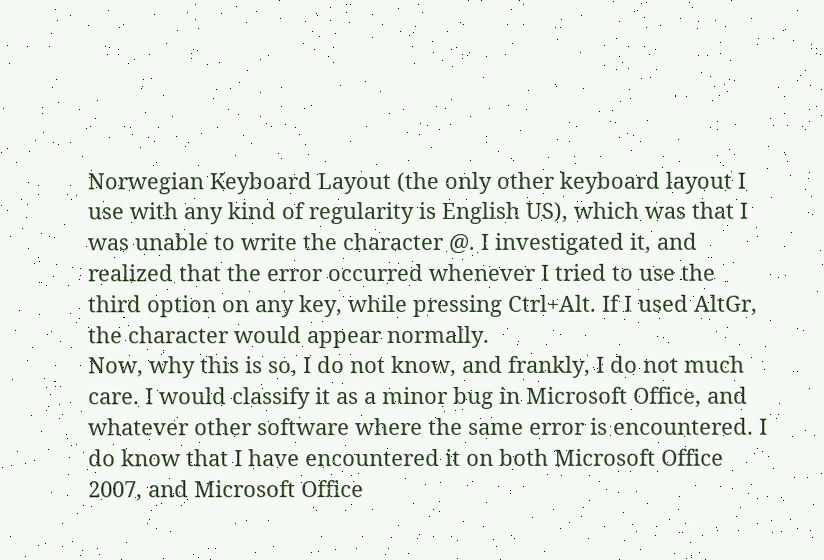Norwegian Keyboard Layout (the only other keyboard layout I use with any kind of regularity is English US), which was that I was unable to write the character @. I investigated it, and realized that the error occurred whenever I tried to use the third option on any key, while pressing Ctrl+Alt. If I used AltGr, the character would appear normally.
Now, why this is so, I do not know, and frankly, I do not much care. I would classify it as a minor bug in Microsoft Office, and whatever other software where the same error is encountered. I do know that I have encountered it on both Microsoft Office 2007, and Microsoft Office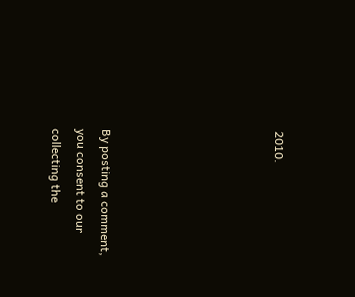2010.






By posting a comment, you consent to our collecting the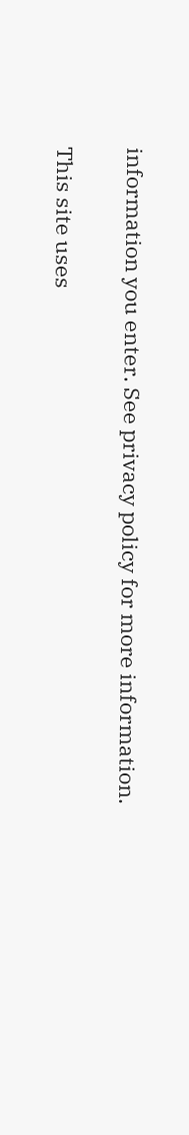information you enter. See privacy policy for more information.

This site uses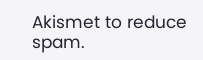Akismet to reduce spam.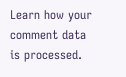Learn how your comment data is processed.